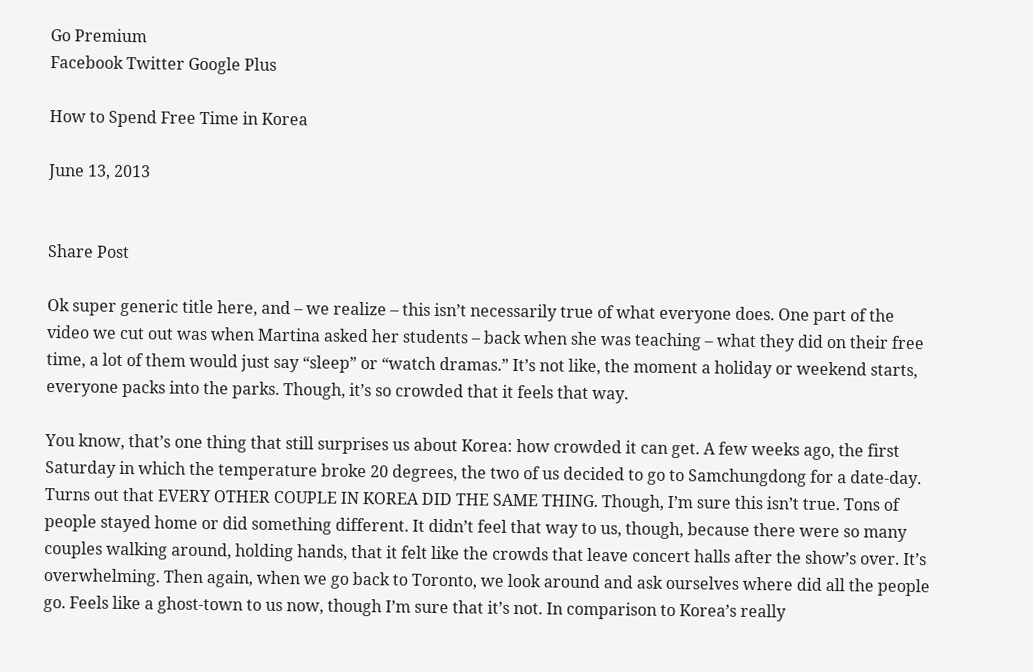Go Premium
Facebook Twitter Google Plus

How to Spend Free Time in Korea

June 13, 2013


Share Post

Ok super generic title here, and – we realize – this isn’t necessarily true of what everyone does. One part of the video we cut out was when Martina asked her students – back when she was teaching – what they did on their free time, a lot of them would just say “sleep” or “watch dramas.” It’s not like, the moment a holiday or weekend starts, everyone packs into the parks. Though, it’s so crowded that it feels that way.

You know, that’s one thing that still surprises us about Korea: how crowded it can get. A few weeks ago, the first Saturday in which the temperature broke 20 degrees, the two of us decided to go to Samchungdong for a date-day. Turns out that EVERY OTHER COUPLE IN KOREA DID THE SAME THING. Though, I’m sure this isn’t true. Tons of people stayed home or did something different. It didn’t feel that way to us, though, because there were so many couples walking around, holding hands, that it felt like the crowds that leave concert halls after the show’s over. It’s overwhelming. Then again, when we go back to Toronto, we look around and ask ourselves where did all the people go. Feels like a ghost-town to us now, though I’m sure that it’s not. In comparison to Korea’s really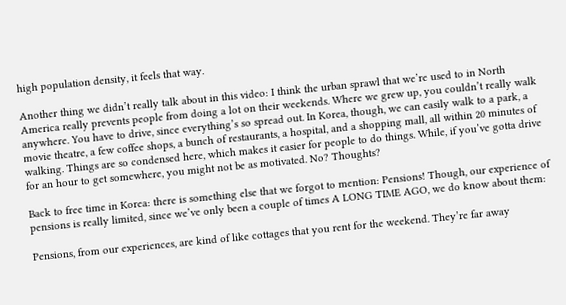high population density, it feels that way.

Another thing we didn’t really talk about in this video: I think the urban sprawl that we’re used to in North America really prevents people from doing a lot on their weekends. Where we grew up, you couldn’t really walk anywhere. You have to drive, since everything’s so spread out. In Korea, though, we can easily walk to a park, a movie theatre, a few coffee shops, a bunch of restaurants, a hospital, and a shopping mall, all within 20 minutes of walking. Things are so condensed here, which makes it easier for people to do things. While, if you’ve gotta drive for an hour to get somewhere, you might not be as motivated. No? Thoughts?

Back to free time in Korea: there is something else that we forgot to mention: Pensions! Though, our experience of pensions is really limited, since we’ve only been a couple of times A LONG TIME AGO, we do know about them:

Pensions, from our experiences, are kind of like cottages that you rent for the weekend. They’re far away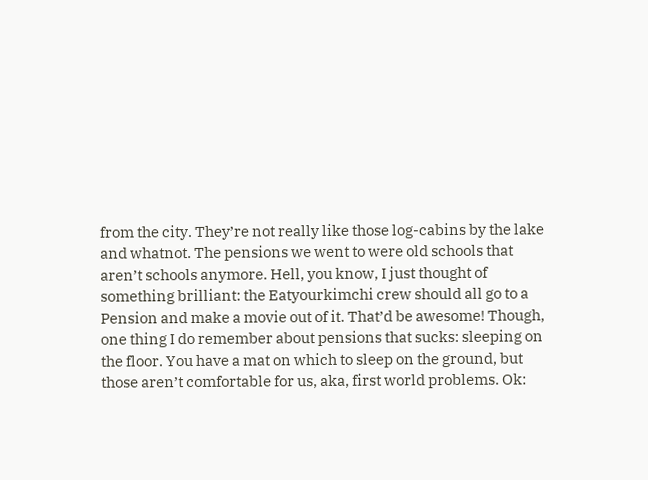from the city. They’re not really like those log-cabins by the lake and whatnot. The pensions we went to were old schools that aren’t schools anymore. Hell, you know, I just thought of something brilliant: the Eatyourkimchi crew should all go to a Pension and make a movie out of it. That’d be awesome! Though, one thing I do remember about pensions that sucks: sleeping on the floor. You have a mat on which to sleep on the ground, but those aren’t comfortable for us, aka, first world problems. Ok: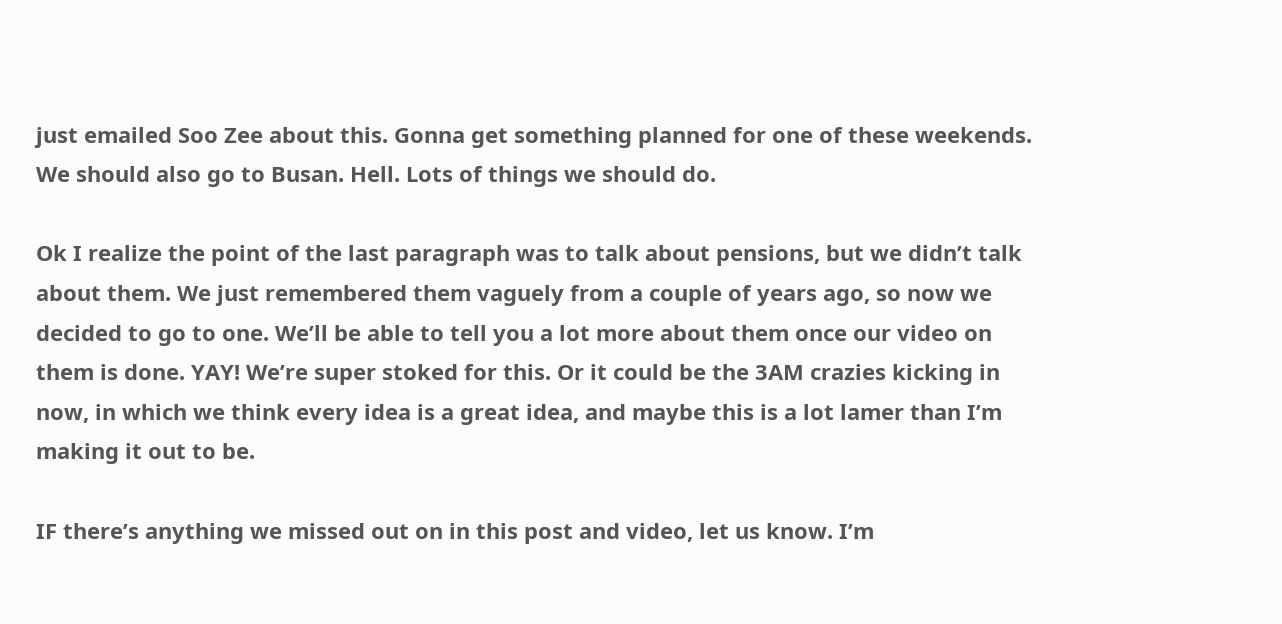just emailed Soo Zee about this. Gonna get something planned for one of these weekends. We should also go to Busan. Hell. Lots of things we should do.

Ok I realize the point of the last paragraph was to talk about pensions, but we didn’t talk about them. We just remembered them vaguely from a couple of years ago, so now we decided to go to one. We’ll be able to tell you a lot more about them once our video on them is done. YAY! We’re super stoked for this. Or it could be the 3AM crazies kicking in now, in which we think every idea is a great idea, and maybe this is a lot lamer than I’m making it out to be.

IF there’s anything we missed out on in this post and video, let us know. I’m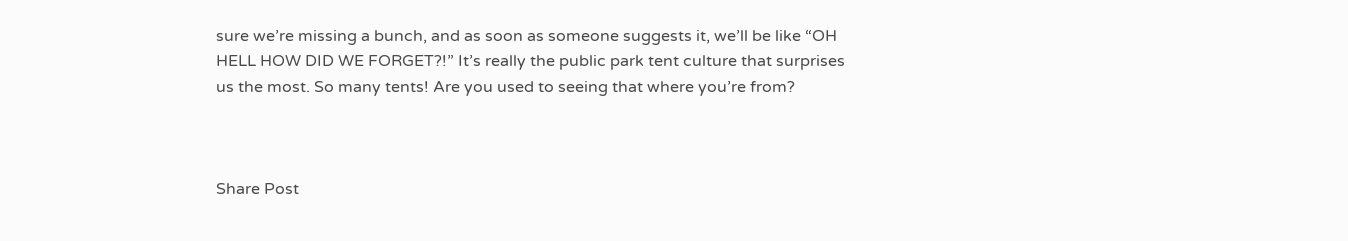sure we’re missing a bunch, and as soon as someone suggests it, we’ll be like “OH HELL HOW DID WE FORGET?!” It’s really the public park tent culture that surprises us the most. So many tents! Are you used to seeing that where you’re from?



Share Post